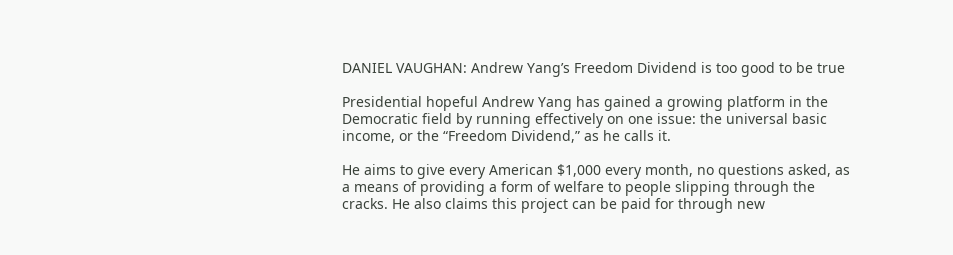DANIEL VAUGHAN: Andrew Yang’s Freedom Dividend is too good to be true

Presidential hopeful Andrew Yang has gained a growing platform in the Democratic field by running effectively on one issue: the universal basic income, or the “Freedom Dividend,” as he calls it.

He aims to give every American $1,000 every month, no questions asked, as a means of providing a form of welfare to people slipping through the cracks. He also claims this project can be paid for through new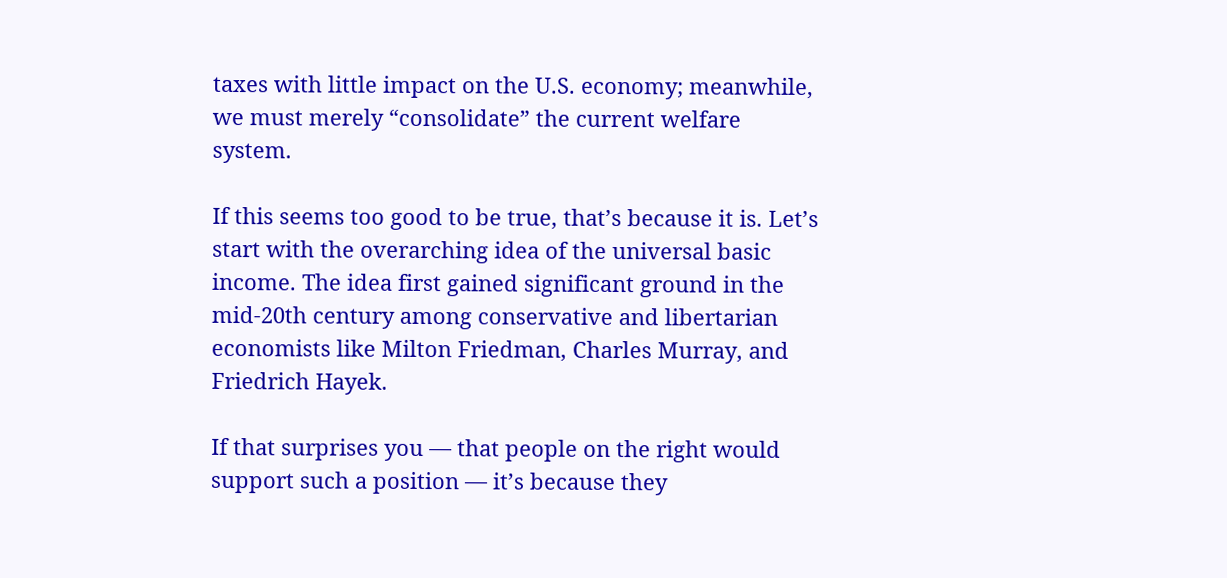taxes with little impact on the U.S. economy; meanwhile, we must merely “consolidate” the current welfare system.

If this seems too good to be true, that’s because it is. Let’s start with the overarching idea of the universal basic income. The idea first gained significant ground in the mid-20th century among conservative and libertarian economists like Milton Friedman, Charles Murray, and Friedrich Hayek.

If that surprises you — that people on the right would support such a position — it’s because they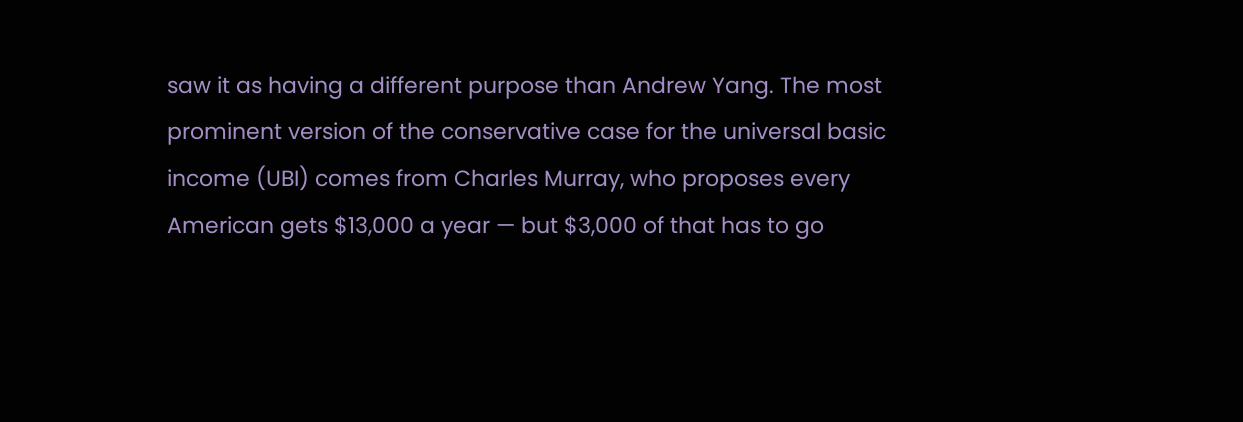saw it as having a different purpose than Andrew Yang. The most prominent version of the conservative case for the universal basic income (UBI) comes from Charles Murray, who proposes every American gets $13,000 a year — but $3,000 of that has to go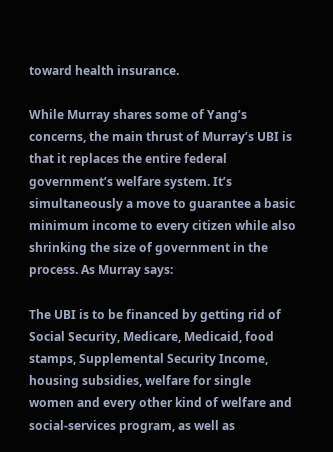toward health insurance.

While Murray shares some of Yang’s concerns, the main thrust of Murray’s UBI is that it replaces the entire federal government’s welfare system. It’s simultaneously a move to guarantee a basic minimum income to every citizen while also shrinking the size of government in the process. As Murray says:

The UBI is to be financed by getting rid of Social Security, Medicare, Medicaid, food stamps, Supplemental Security Income, housing subsidies, welfare for single women and every other kind of welfare and social-services program, as well as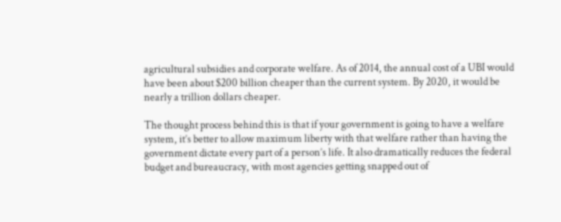agricultural subsidies and corporate welfare. As of 2014, the annual cost of a UBI would have been about $200 billion cheaper than the current system. By 2020, it would be nearly a trillion dollars cheaper.

The thought process behind this is that if your government is going to have a welfare system, it’s better to allow maximum liberty with that welfare rather than having the government dictate every part of a person’s life. It also dramatically reduces the federal budget and bureaucracy, with most agencies getting snapped out of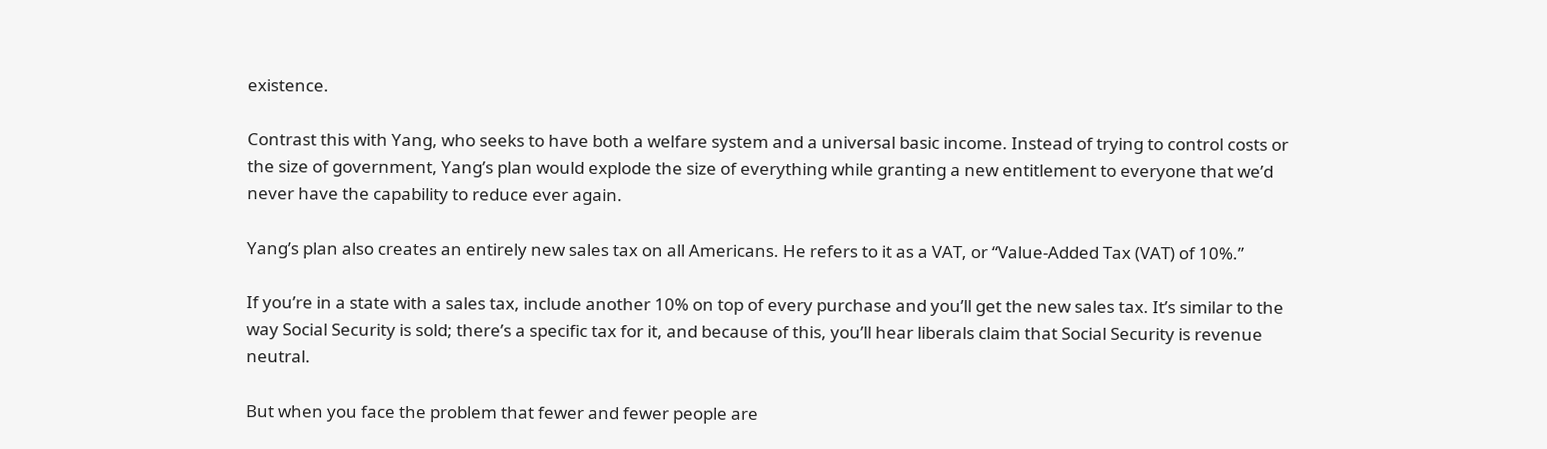existence.

Contrast this with Yang, who seeks to have both a welfare system and a universal basic income. Instead of trying to control costs or the size of government, Yang’s plan would explode the size of everything while granting a new entitlement to everyone that we’d never have the capability to reduce ever again.

Yang’s plan also creates an entirely new sales tax on all Americans. He refers to it as a VAT, or “Value-Added Tax (VAT) of 10%.”

If you’re in a state with a sales tax, include another 10% on top of every purchase and you’ll get the new sales tax. It’s similar to the way Social Security is sold; there’s a specific tax for it, and because of this, you’ll hear liberals claim that Social Security is revenue neutral.

But when you face the problem that fewer and fewer people are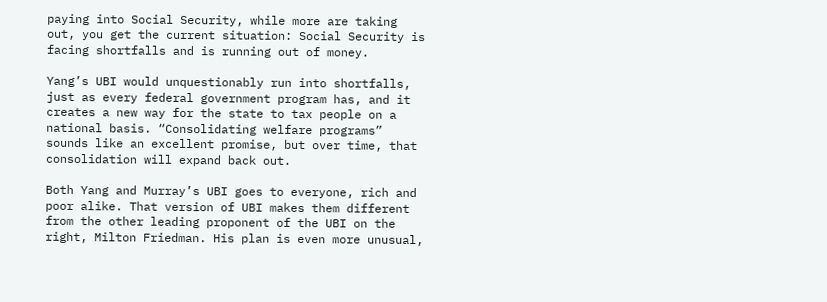paying into Social Security, while more are taking out, you get the current situation: Social Security is facing shortfalls and is running out of money.

Yang’s UBI would unquestionably run into shortfalls, just as every federal government program has, and it creates a new way for the state to tax people on a national basis. “Consolidating welfare programs” sounds like an excellent promise, but over time, that consolidation will expand back out.

Both Yang and Murray’s UBI goes to everyone, rich and poor alike. That version of UBI makes them different from the other leading proponent of the UBI on the right, Milton Friedman. His plan is even more unusual,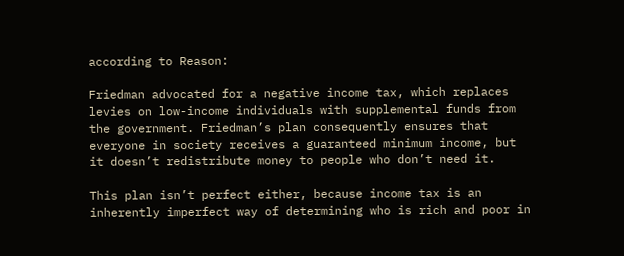according to Reason:

Friedman advocated for a negative income tax, which replaces levies on low-income individuals with supplemental funds from the government. Friedman’s plan consequently ensures that everyone in society receives a guaranteed minimum income, but it doesn’t redistribute money to people who don’t need it.

This plan isn’t perfect either, because income tax is an inherently imperfect way of determining who is rich and poor in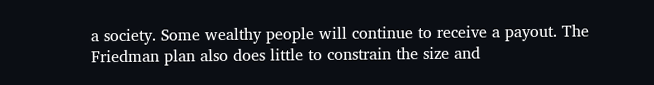a society. Some wealthy people will continue to receive a payout. The Friedman plan also does little to constrain the size and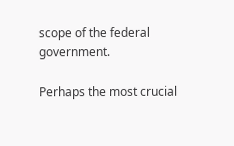scope of the federal government.

Perhaps the most crucial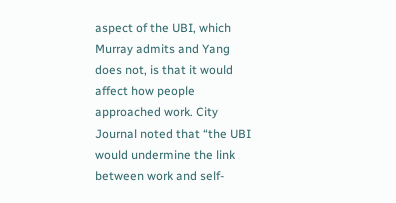aspect of the UBI, which Murray admits and Yang does not, is that it would affect how people approached work. City Journal noted that “the UBI would undermine the link between work and self-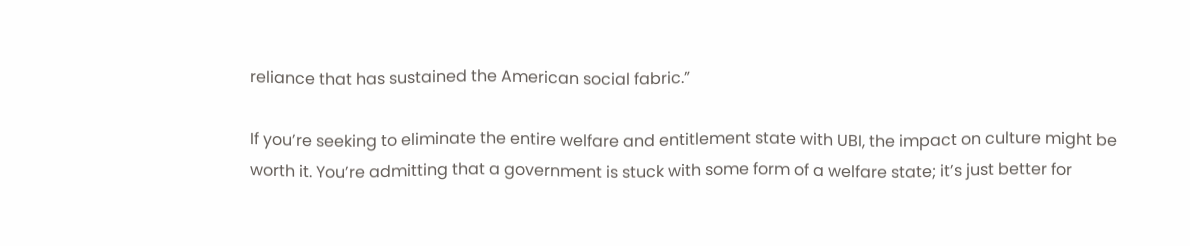reliance that has sustained the American social fabric.”

If you’re seeking to eliminate the entire welfare and entitlement state with UBI, the impact on culture might be worth it. You’re admitting that a government is stuck with some form of a welfare state; it’s just better for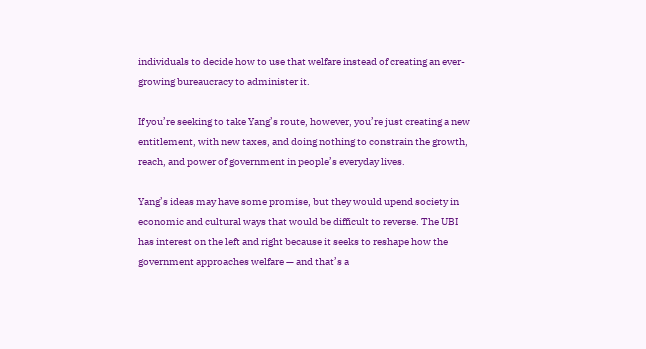individuals to decide how to use that welfare instead of creating an ever-growing bureaucracy to administer it.

If you’re seeking to take Yang’s route, however, you’re just creating a new entitlement, with new taxes, and doing nothing to constrain the growth, reach, and power of government in people’s everyday lives.

Yang’s ideas may have some promise, but they would upend society in economic and cultural ways that would be difficult to reverse. The UBI has interest on the left and right because it seeks to reshape how the government approaches welfare — and that’s a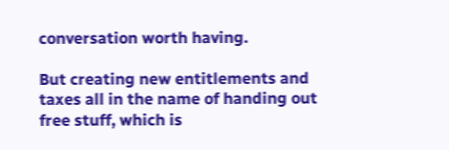conversation worth having.

But creating new entitlements and taxes all in the name of handing out free stuff, which is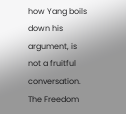how Yang boils down his argument, is not a fruitful conversation. The Freedom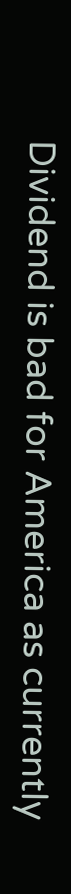Dividend is bad for America as currently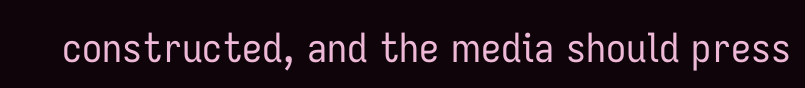constructed, and the media should press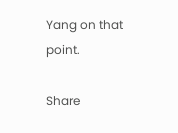Yang on that point.

Share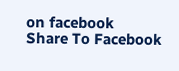on facebook
Share To Facebook